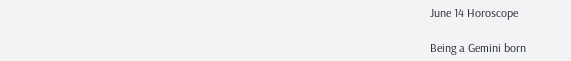June 14 Horoscope

Being a Gemini born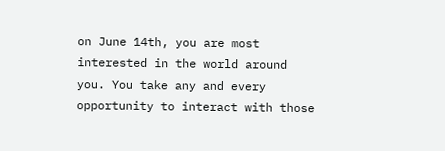on June 14th, you are most interested in the world around you. You take any and every opportunity to interact with those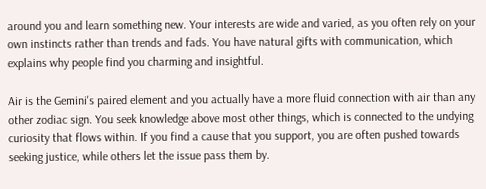around you and learn something new. Your interests are wide and varied, as you often rely on your own instincts rather than trends and fads. You have natural gifts with communication, which explains why people find you charming and insightful.

Air is the Gemini's paired element and you actually have a more fluid connection with air than any other zodiac sign. You seek knowledge above most other things, which is connected to the undying curiosity that flows within. If you find a cause that you support, you are often pushed towards seeking justice, while others let the issue pass them by.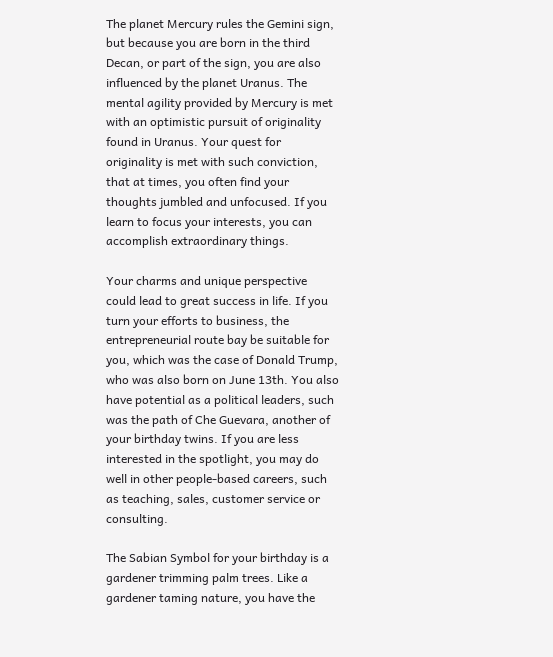The planet Mercury rules the Gemini sign, but because you are born in the third Decan, or part of the sign, you are also influenced by the planet Uranus. The mental agility provided by Mercury is met with an optimistic pursuit of originality found in Uranus. Your quest for originality is met with such conviction, that at times, you often find your thoughts jumbled and unfocused. If you learn to focus your interests, you can accomplish extraordinary things.

Your charms and unique perspective could lead to great success in life. If you turn your efforts to business, the entrepreneurial route bay be suitable for you, which was the case of Donald Trump, who was also born on June 13th. You also have potential as a political leaders, such was the path of Che Guevara, another of your birthday twins. If you are less interested in the spotlight, you may do well in other people-based careers, such as teaching, sales, customer service or consulting.

The Sabian Symbol for your birthday is a gardener trimming palm trees. Like a gardener taming nature, you have the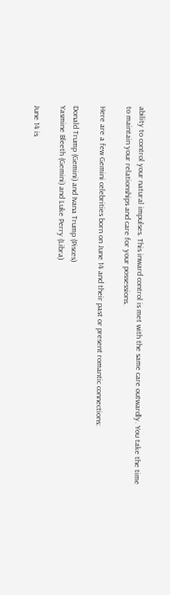ability to control your natural impulses. This inward control is met with the same care outwardly. You take the time to maintain your relationships and care for your possessions.

Here are a few Gemini celebrities born on June 14 and their past or present romantic connections:

Donald Trump (Gemini) and Ivana Trump (Pisces)
Yasmine Bleeth (Gemini) and Luke Perry (Libra)

June 14 is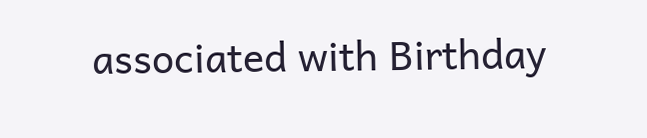associated with Birthday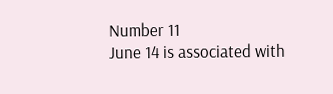Number 11
June 14 is associated with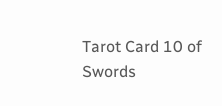Tarot Card 10 of Swords